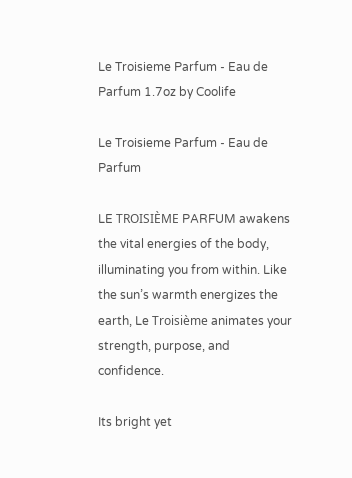Le Troisieme Parfum - Eau de Parfum 1.7oz by Coolife

Le Troisieme Parfum - Eau de Parfum

LE TROISIÈME PARFUM awakens the vital energies of the body, illuminating you from within. Like the sun’s warmth energizes the earth, Le Troisième animates your strength, purpose, and confidence.

Its bright yet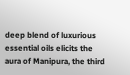deep blend of luxurious essential oils elicits the aura of Manipura, the third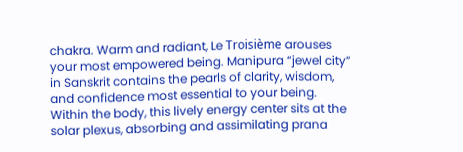chakra. Warm and radiant, Le Troisième arouses your most empowered being. Manipura “jewel city” in Sanskrit contains the pearls of clarity, wisdom, and confidence most essential to your being. Within the body, this lively energy center sits at the solar plexus, absorbing and assimilating prana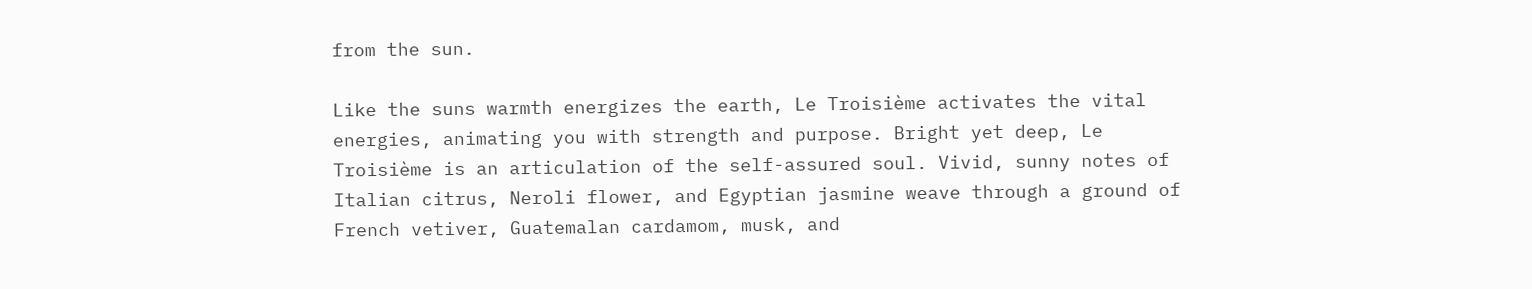from the sun.

Like the suns warmth energizes the earth, Le Troisième activates the vital energies, animating you with strength and purpose. Bright yet deep, Le Troisième is an articulation of the self-assured soul. Vivid, sunny notes of Italian citrus, Neroli flower, and Egyptian jasmine weave through a ground of French vetiver, Guatemalan cardamom, musk, and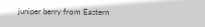juniper berry from Eastern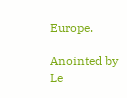Europe.

Anointed by Le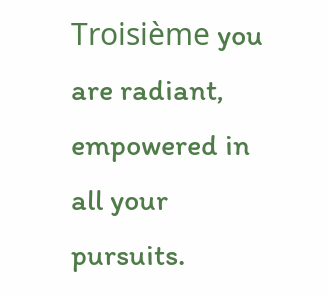Troisième you are radiant, empowered in all your pursuits.